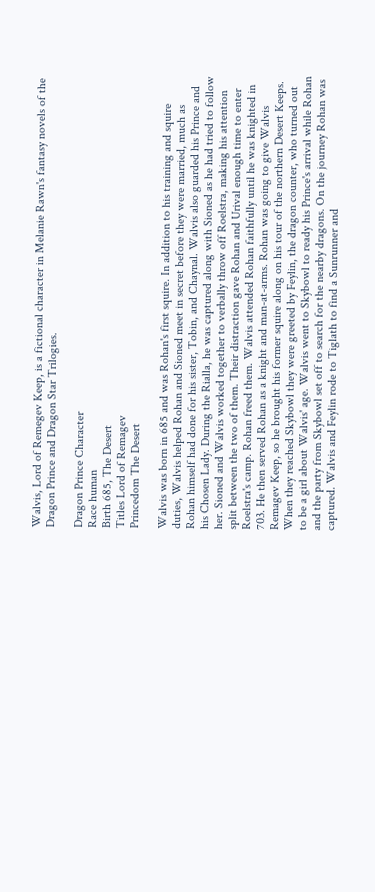Walvis, Lord of Remegev Keep, is a fictional character in Melanie Rawn's fantasy novels of the Dragon Prince and Dragon Star Trilogies.

Dragon Prince Character
Race human
Birth 685, The Desert
Titles Lord of Remagev
Princedom The Desert

Walvis was born in 685 and was Rohan's first squire. In addition to his training and squire duties, Walvis helped Rohan and Sioned meet in secret before they were married, much as Rohan himself had done for his sister, Tobin, and Chaynal. Walvis also guarded his Prince and his Chosen Lady. During the Rialla, he was captured along with Sioned as he had tried to follow her. Sioned and Walvis worked together to verbally throw off Roelstra, making his attention split between the two of them. Their distraction gave Rohan and Urival enough time to enter Roelstra's camp. Rohan freed them. Walvis attended Rohan faithfully until he was knighted in 703. He then served Rohan as a knight and man-at-arms. Rohan was going to give Walvis Remagev Keep, so he brought his former squire along on his tour of the northern Desert Keeps. When they reached Skybowl they were greeted by Feylin, the dragon counter, who turned out to be a girl about Walvis' age. Walvis went to Skybowl to ready his Prince's arrival while Rohan and the party from Skybowl set off to search for the nearby dragons. On the journey Rohan was captured. Walvis and Feylin rode to Tiglath to find a Sunrunner and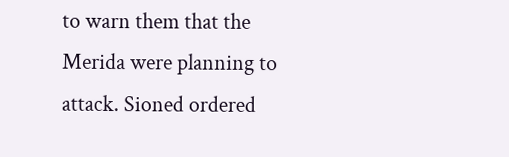to warn them that the Merida were planning to attack. Sioned ordered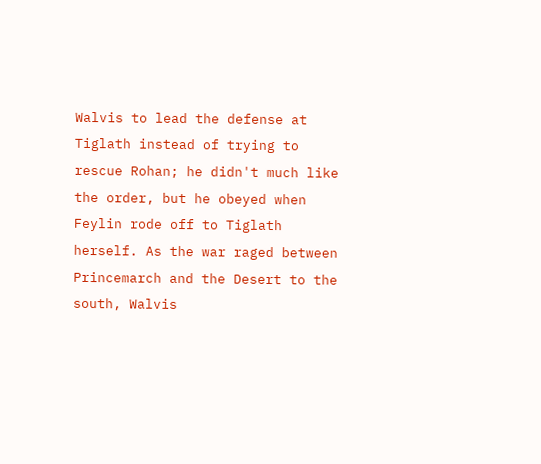Walvis to lead the defense at Tiglath instead of trying to rescue Rohan; he didn't much like the order, but he obeyed when Feylin rode off to Tiglath herself. As the war raged between Princemarch and the Desert to the south, Walvis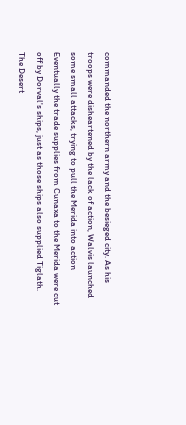commanded the northern army and the besieged city. As his troops were disheartened by the lack of action, Walvis launched some small attacks, trying to pull the Merida into action Eventually the trade supplies from Cunaxa to the Merida were cut off by Dorval's ships, just as those ships also supplied Tiglath. The Desert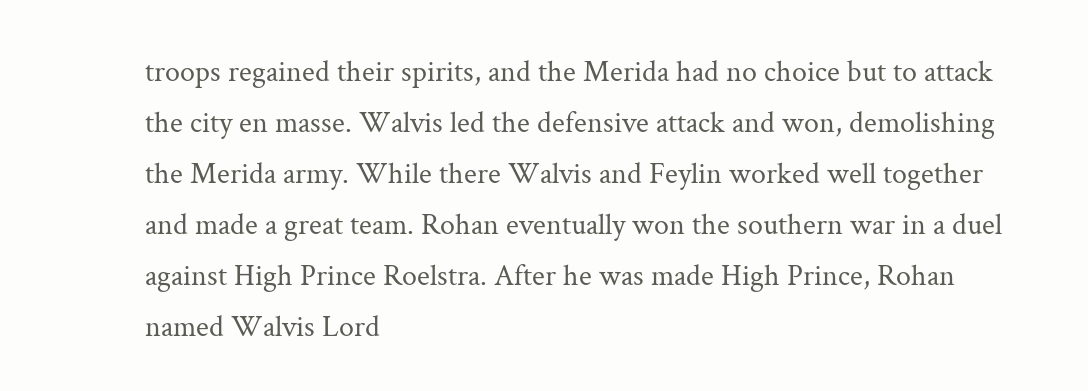troops regained their spirits, and the Merida had no choice but to attack the city en masse. Walvis led the defensive attack and won, demolishing the Merida army. While there Walvis and Feylin worked well together and made a great team. Rohan eventually won the southern war in a duel against High Prince Roelstra. After he was made High Prince, Rohan named Walvis Lord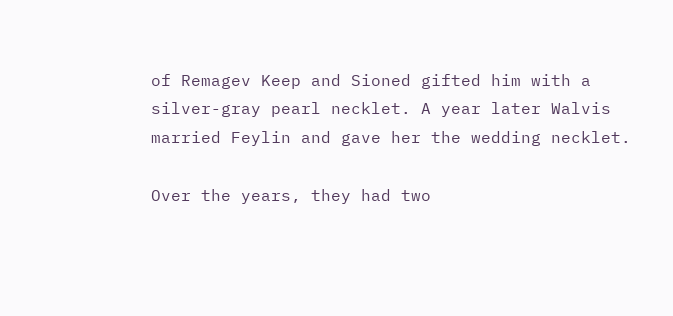of Remagev Keep and Sioned gifted him with a silver-gray pearl necklet. A year later Walvis married Feylin and gave her the wedding necklet.

Over the years, they had two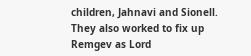children, Jahnavi and Sionell. They also worked to fix up Remgev as Lord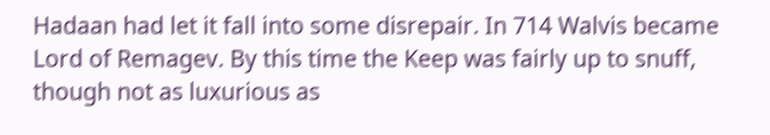Hadaan had let it fall into some disrepair. In 714 Walvis became Lord of Remagev. By this time the Keep was fairly up to snuff, though not as luxurious as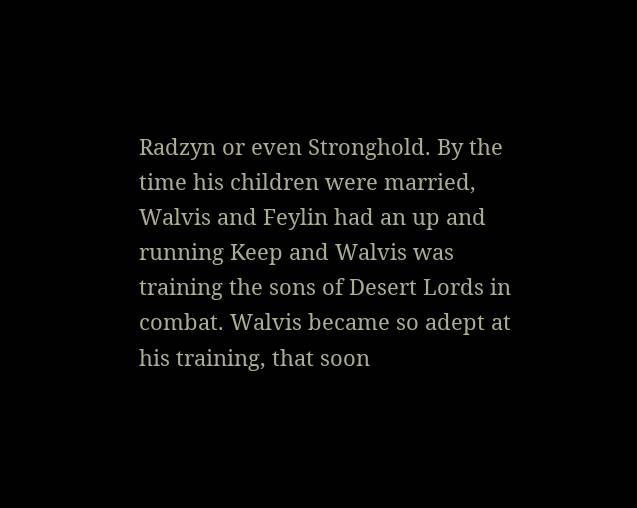Radzyn or even Stronghold. By the time his children were married, Walvis and Feylin had an up and running Keep and Walvis was training the sons of Desert Lords in combat. Walvis became so adept at his training, that soon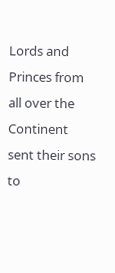Lords and Princes from all over the Continent sent their sons to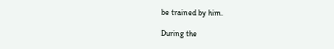be trained by him.

During the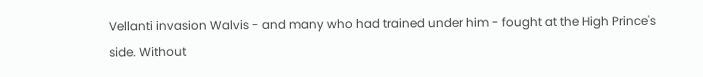Vellanti invasion Walvis - and many who had trained under him - fought at the High Prince's side. Without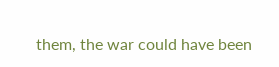them, the war could have been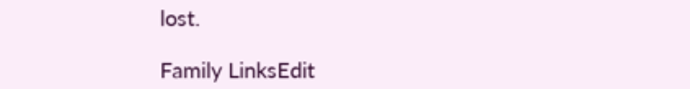lost.

Family LinksEdit